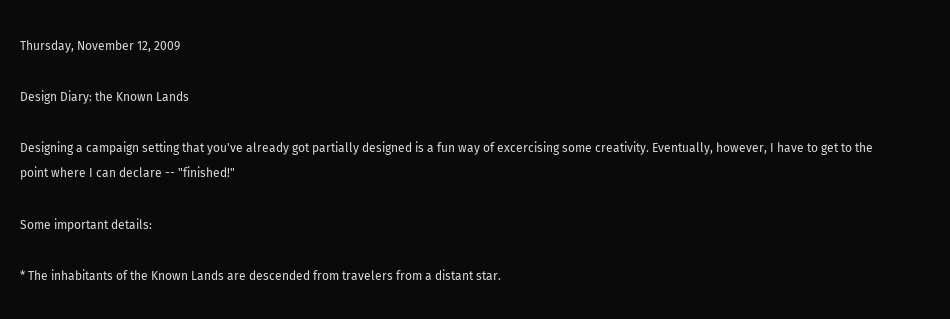Thursday, November 12, 2009

Design Diary: the Known Lands

Designing a campaign setting that you've already got partially designed is a fun way of excercising some creativity. Eventually, however, I have to get to the point where I can declare -- "finished!"

Some important details:

* The inhabitants of the Known Lands are descended from travelers from a distant star.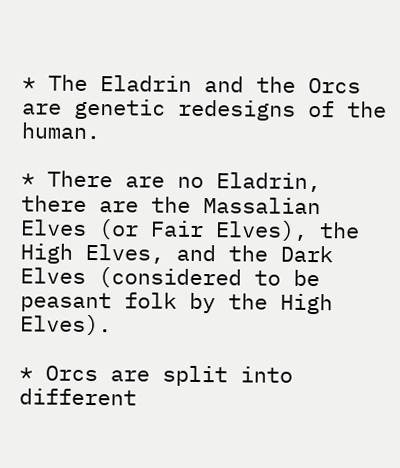* The Eladrin and the Orcs are genetic redesigns of the human.

* There are no Eladrin, there are the Massalian Elves (or Fair Elves), the High Elves, and the Dark Elves (considered to be peasant folk by the High Elves).

* Orcs are split into different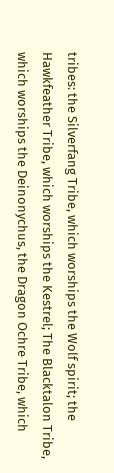tribes: the Silverfang Tribe, which worships the Wolf spirit; the Hawkfeather Tribe, which worships the Kestrel; The Blacktalon Tribe, which worships the Deinonychus, the Dragon Ochre Tribe, which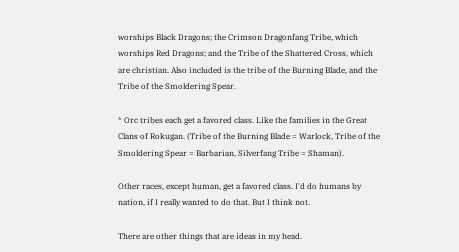worships Black Dragons; the Crimson Dragonfang Tribe, which worships Red Dragons; and the Tribe of the Shattered Cross, which are christian. Also included is the tribe of the Burning Blade, and the Tribe of the Smoldering Spear.

* Orc tribes each get a favored class. Like the families in the Great Clans of Rokugan. (Tribe of the Burning Blade = Warlock, Tribe of the Smoldering Spear = Barbarian, Silverfang Tribe = Shaman).

Other races, except human, get a favored class. I'd do humans by nation, if I really wanted to do that. But I think not.

There are other things that are ideas in my head.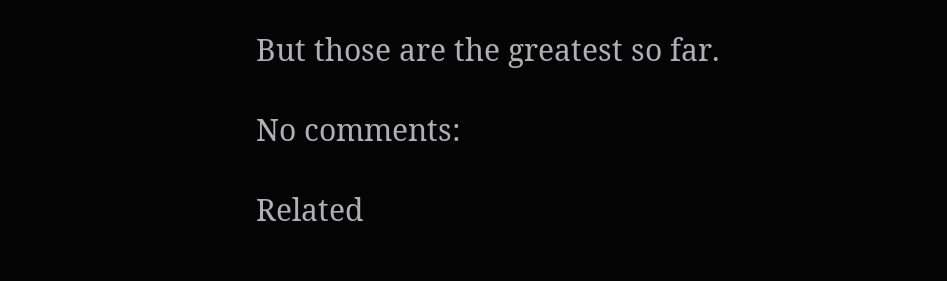But those are the greatest so far.

No comments:

Related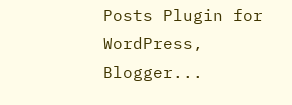Posts Plugin for WordPress, Blogger...